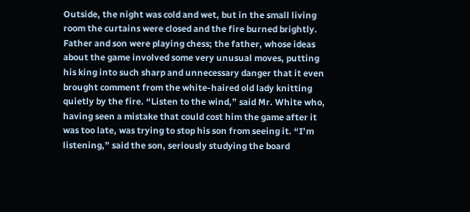Outside, the night was cold and wet, but in the small living room the curtains were closed and the fire burned brightly. Father and son were playing chess; the father, whose ideas about the game involved some very unusual moves, putting his king into such sharp and unnecessary danger that it even brought comment from the white-haired old lady knitting quietly by the fire. “Listen to the wind,” said Mr. White who, having seen a mistake that could cost him the game after it was too late, was trying to stop his son from seeing it. “I’m listening,” said the son, seriously studying the board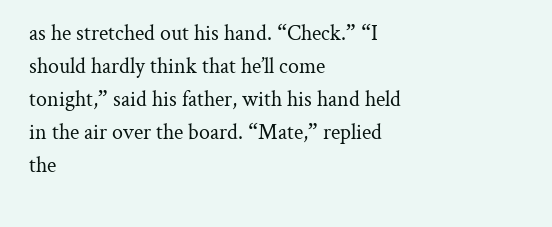as he stretched out his hand. “Check.” “I should hardly think that he’ll come tonight,” said his father, with his hand held in the air over the board. “Mate,” replied the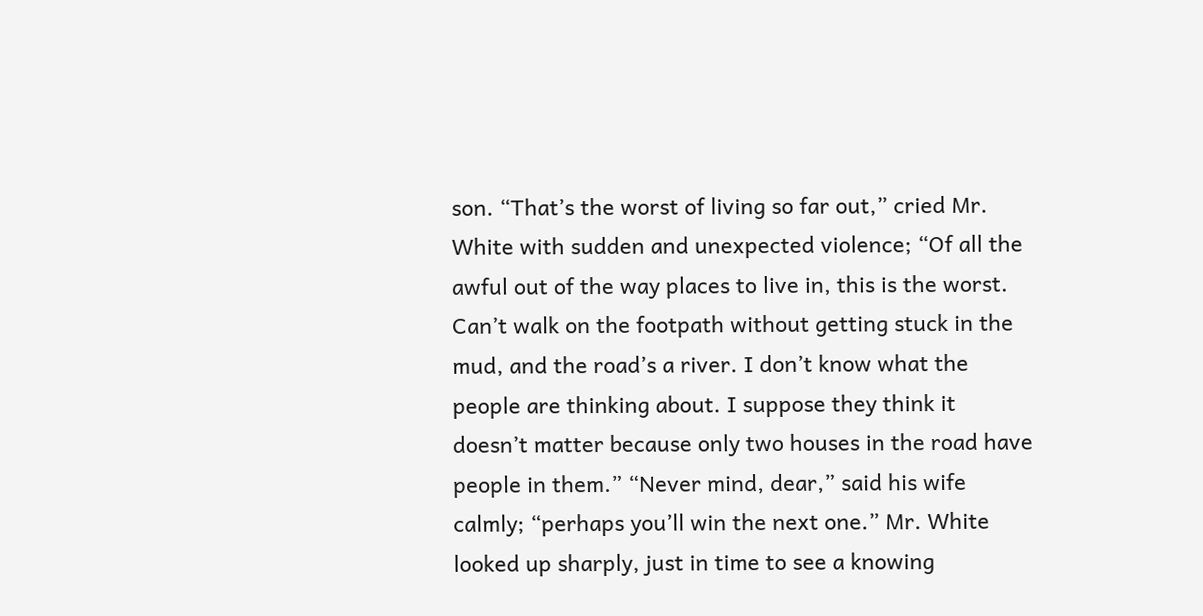son. “That’s the worst of living so far out,” cried Mr. White with sudden and unexpected violence; “Of all the awful out of the way places to live in, this is the worst. Can’t walk on the footpath without getting stuck in the mud, and the road’s a river. I don’t know what the people are thinking about. I suppose they think it doesn’t matter because only two houses in the road have people in them.” “Never mind, dear,” said his wife calmly; “perhaps you’ll win the next one.” Mr. White looked up sharply, just in time to see a knowing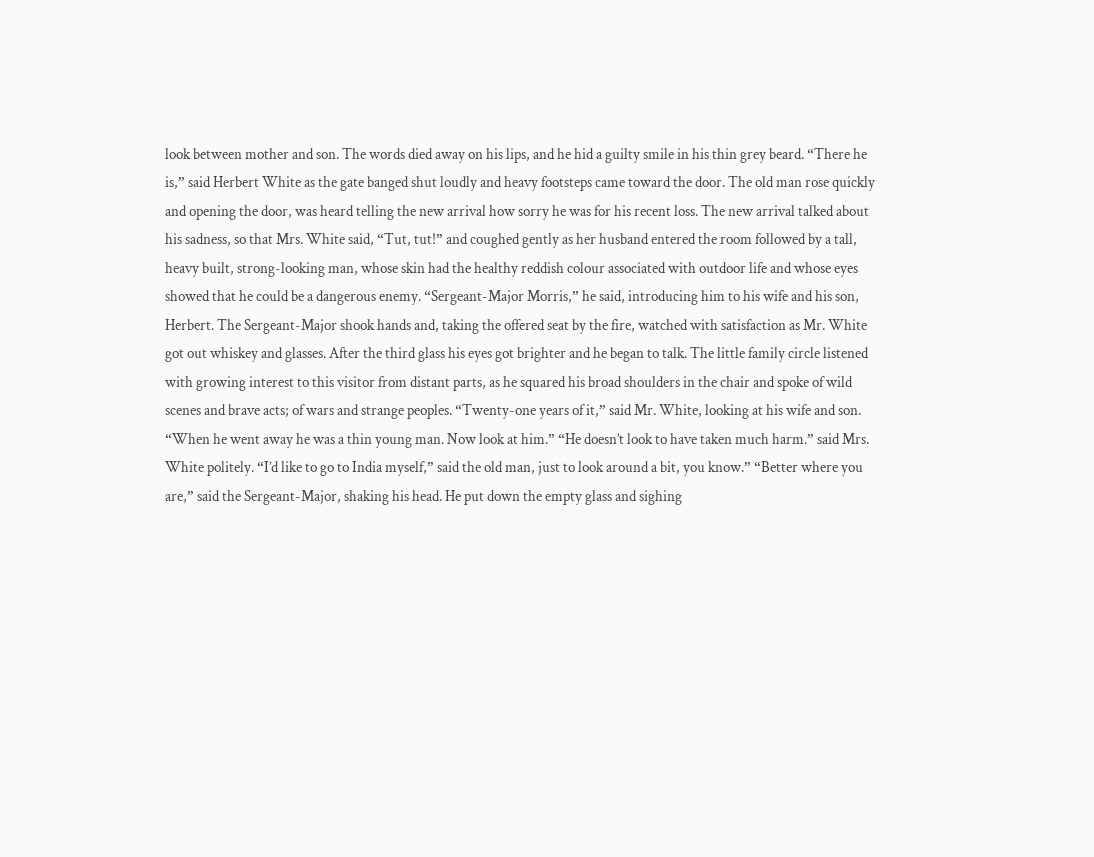look between mother and son. The words died away on his lips, and he hid a guilty smile in his thin grey beard. “There he is,” said Herbert White as the gate banged shut loudly and heavy footsteps came toward the door. The old man rose quickly and opening the door, was heard telling the new arrival how sorry he was for his recent loss. The new arrival talked about his sadness, so that Mrs. White said, “Tut, tut!” and coughed gently as her husband entered the room followed by a tall, heavy built, strong-looking man, whose skin had the healthy reddish colour associated with outdoor life and whose eyes showed that he could be a dangerous enemy. “Sergeant-Major Morris,” he said, introducing him to his wife and his son, Herbert. The Sergeant-Major shook hands and, taking the offered seat by the fire, watched with satisfaction as Mr. White got out whiskey and glasses. After the third glass his eyes got brighter and he began to talk. The little family circle listened with growing interest to this visitor from distant parts, as he squared his broad shoulders in the chair and spoke of wild scenes and brave acts; of wars and strange peoples. “Twenty-one years of it,” said Mr. White, looking at his wife and son. “When he went away he was a thin young man. Now look at him.” “He doesn’t look to have taken much harm.” said Mrs. White politely. “I’d like to go to India myself,” said the old man, just to look around a bit, you know.” “Better where you are,” said the Sergeant-Major, shaking his head. He put down the empty glass and sighing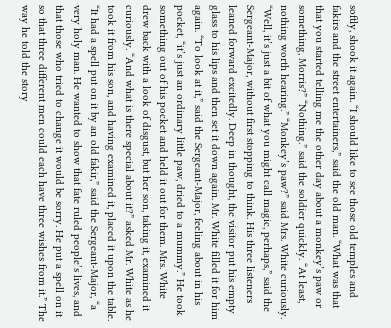softly, shook it again. “I should like to see those old temples and fakirs and the street entertainers,” said the old man. “What was that that you started telling me the other day about a monkey’s paw or something, Morris?” “Nothing.” said the soldier quickly. “At least, nothing worth hearing.” “Monkey’s paw?” said Mrs. White curiously. “Well, it’s just a bit of what you might call magic, perhaps,” said the Sergeant-Major, without first stopping to think. His three listeners leaned forward excitedly. Deep in thought, the visitor put his empty glass to his lips and then set it down again. Mr. White filled it for him again. “To look at it,” said the Sergeant-Major, feeling about in his pocket, “it’s just an ordinary little paw, dried to a mummy.” He took something out of his pocket and held it out for them. Mrs. White drew back with a look of disgust, but her son, taking it, examined it curiously. “And what is there special about it?” asked Mr. White as he took it from his son, and having examined it, placed it upon the table. “It had a spell put on it by an old fakir,” said the Sergeant-Major, “a very holy man. He wanted to show that fate ruled people’s lives, and that those who tried to change it would be sorry. He put a spell on it so that three different men could each have three wishes from it.” The way he told the story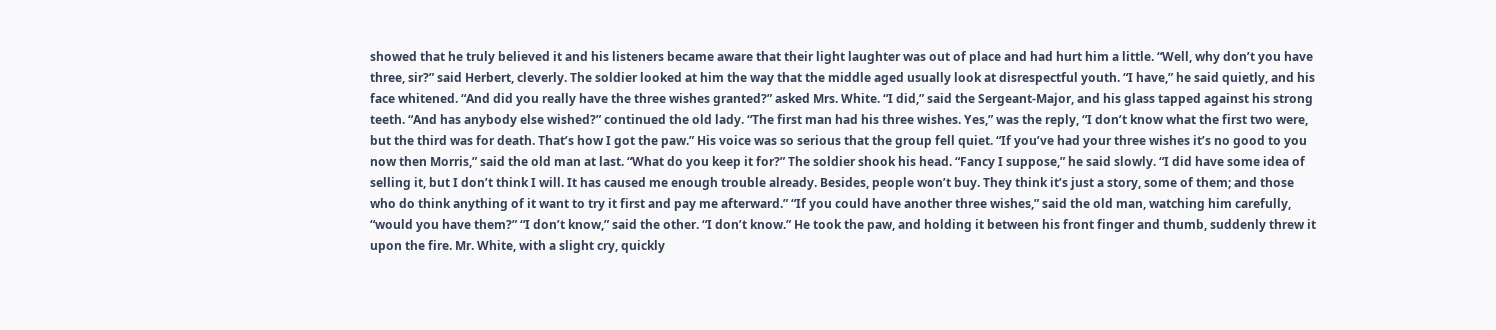showed that he truly believed it and his listeners became aware that their light laughter was out of place and had hurt him a little. “Well, why don’t you have three, sir?” said Herbert, cleverly. The soldier looked at him the way that the middle aged usually look at disrespectful youth. “I have,” he said quietly, and his face whitened. “And did you really have the three wishes granted?” asked Mrs. White. “I did,” said the Sergeant-Major, and his glass tapped against his strong teeth. “And has anybody else wished?” continued the old lady. “The first man had his three wishes. Yes,” was the reply, “I don’t know what the first two were, but the third was for death. That’s how I got the paw.” His voice was so serious that the group fell quiet. “If you’ve had your three wishes it’s no good to you now then Morris,” said the old man at last. “What do you keep it for?” The soldier shook his head. “Fancy I suppose,” he said slowly. “I did have some idea of selling it, but I don’t think I will. It has caused me enough trouble already. Besides, people won’t buy. They think it’s just a story, some of them; and those who do think anything of it want to try it first and pay me afterward.” “If you could have another three wishes,” said the old man, watching him carefully, “would you have them?” “I don’t know,” said the other. “I don’t know.” He took the paw, and holding it between his front finger and thumb, suddenly threw it upon the fire. Mr. White, with a slight cry, quickly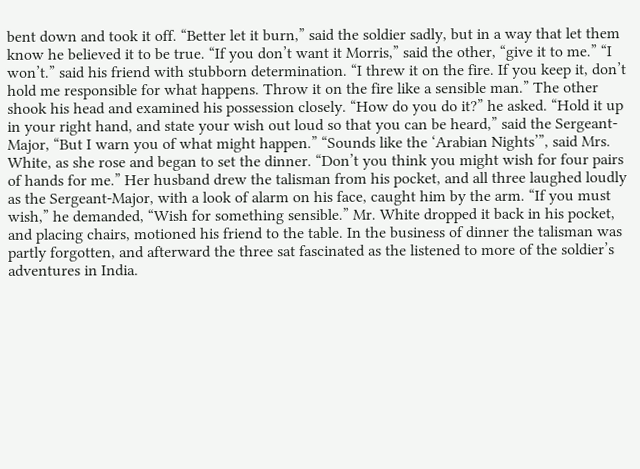bent down and took it off. “Better let it burn,” said the soldier sadly, but in a way that let them know he believed it to be true. “If you don’t want it Morris,” said the other, “give it to me.” “I won’t.” said his friend with stubborn determination. “I threw it on the fire. If you keep it, don’t hold me responsible for what happens. Throw it on the fire like a sensible man.” The other shook his head and examined his possession closely. “How do you do it?” he asked. “Hold it up in your right hand, and state your wish out loud so that you can be heard,” said the Sergeant-Major, “But I warn you of what might happen.” “Sounds like the ‘Arabian Nights’”, said Mrs. White, as she rose and began to set the dinner. “Don’t you think you might wish for four pairs of hands for me.” Her husband drew the talisman from his pocket, and all three laughed loudly as the Sergeant-Major, with a look of alarm on his face, caught him by the arm. “If you must wish,” he demanded, “Wish for something sensible.” Mr. White dropped it back in his pocket, and placing chairs, motioned his friend to the table. In the business of dinner the talisman was partly forgotten, and afterward the three sat fascinated as the listened to more of the soldier’s adventures in India.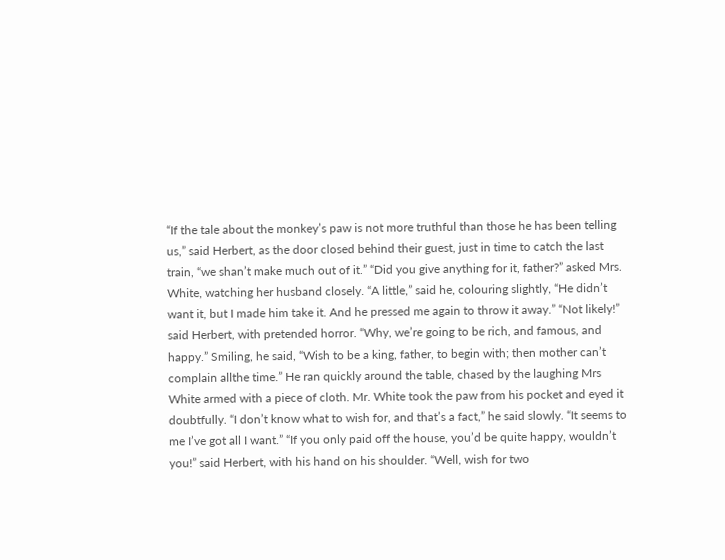“If the tale about the monkey’s paw is not more truthful than those he has been telling us,” said Herbert, as the door closed behind their guest, just in time to catch the last train, “we shan’t make much out of it.” “Did you give anything for it, father?” asked Mrs. White, watching her husband closely. “A little,” said he, colouring slightly, “He didn’t want it, but I made him take it. And he pressed me again to throw it away.” “Not likely!” said Herbert, with pretended horror. “Why, we’re going to be rich, and famous, and happy.” Smiling, he said, “Wish to be a king, father, to begin with; then mother can’t complain allthe time.” He ran quickly around the table, chased by the laughing Mrs White armed with a piece of cloth. Mr. White took the paw from his pocket and eyed it doubtfully. “I don’t know what to wish for, and that’s a fact,” he said slowly. “It seems to me I’ve got all I want.” “If you only paid off the house, you’d be quite happy, wouldn’t you!” said Herbert, with his hand on his shoulder. “Well, wish for two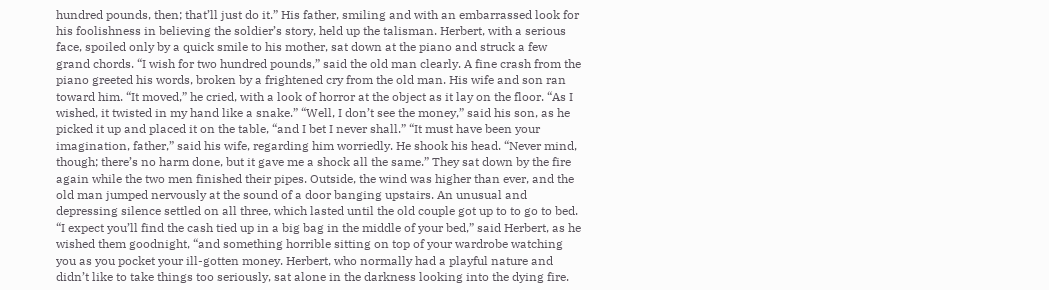hundred pounds, then; that’ll just do it.” His father, smiling and with an embarrassed look for his foolishness in believing the soldier’s story, held up the talisman. Herbert, with a serious face, spoiled only by a quick smile to his mother, sat down at the piano and struck a few grand chords. “I wish for two hundred pounds,” said the old man clearly. A fine crash from the piano greeted his words, broken by a frightened cry from the old man. His wife and son ran toward him. “It moved,” he cried, with a look of horror at the object as it lay on the floor. “As I wished, it twisted in my hand like a snake.” “Well, I don’t see the money,” said his son, as he picked it up and placed it on the table, “and I bet I never shall.” “It must have been your imagination, father,” said his wife, regarding him worriedly. He shook his head. “Never mind, though; there’s no harm done, but it gave me a shock all the same.” They sat down by the fire again while the two men finished their pipes. Outside, the wind was higher than ever, and the old man jumped nervously at the sound of a door banging upstairs. An unusual and depressing silence settled on all three, which lasted until the old couple got up to to go to bed. “I expect you’ll find the cash tied up in a big bag in the middle of your bed,” said Herbert, as he wished them goodnight, “and something horrible sitting on top of your wardrobe watching you as you pocket your ill-gotten money. Herbert, who normally had a playful nature and didn’t like to take things too seriously, sat alone in the darkness looking into the dying fire.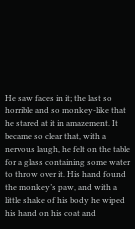He saw faces in it; the last so horrible and so monkey-like that he stared at it in amazement. It became so clear that, with a nervous laugh, he felt on the table for a glass containing some water to throw over it. His hand found the monkey’s paw, and with a little shake of his body he wiped his hand on his coat and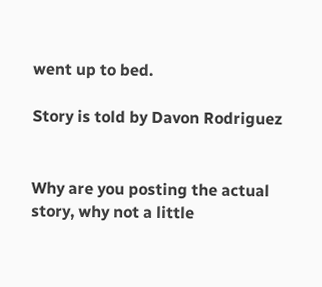went up to bed.

Story is told by Davon Rodriguez


Why are you posting the actual story, why not a little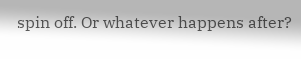spin off. Or whatever happens after?